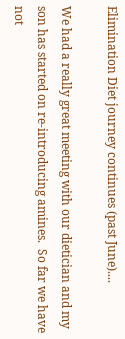Elimination Diet journey continues (past June)....

We had a really great meeting with our dietician and my son has started on re-introducing amines.  So far we have not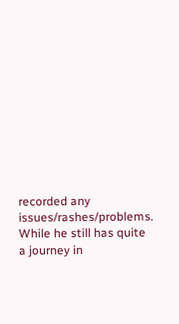recorded any issues/rashes/problems.  While he still has quite a journey in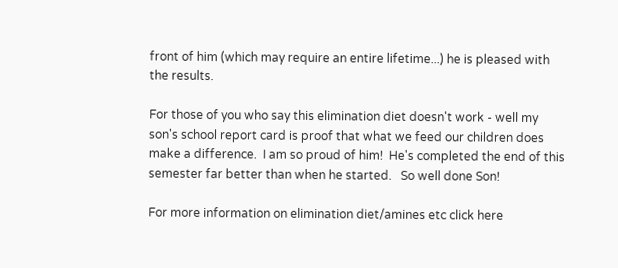front of him (which may require an entire lifetime...) he is pleased with the results.

For those of you who say this elimination diet doesn't work - well my son's school report card is proof that what we feed our children does make a difference.  I am so proud of him!  He's completed the end of this semester far better than when he started.   So well done Son!

For more information on elimination diet/amines etc click here